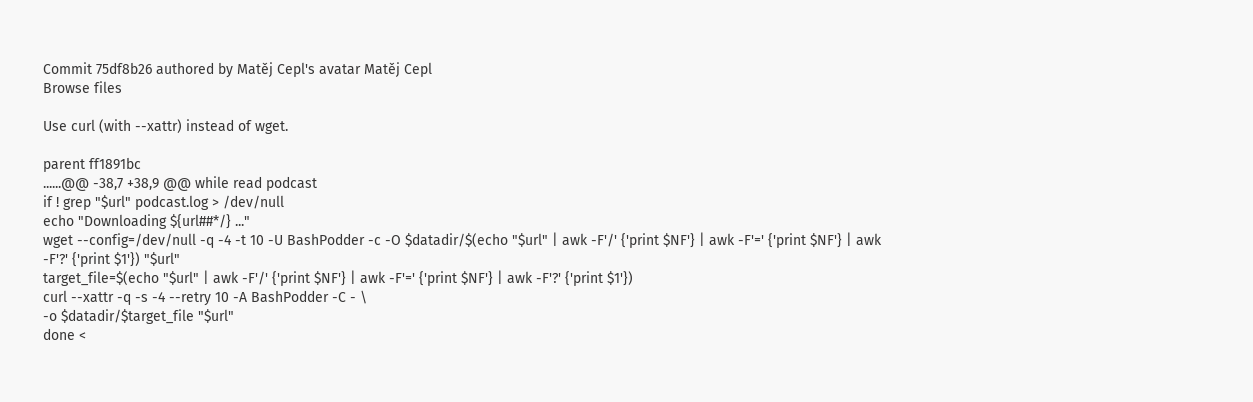Commit 75df8b26 authored by Matěj Cepl's avatar Matěj Cepl
Browse files

Use curl (with --xattr) instead of wget.

parent ff1891bc
......@@ -38,7 +38,9 @@ while read podcast
if ! grep "$url" podcast.log > /dev/null
echo "Downloading ${url##*/} ..."
wget --config=/dev/null -q -4 -t 10 -U BashPodder -c -O $datadir/$(echo "$url" | awk -F'/' {'print $NF'} | awk -F'=' {'print $NF'} | awk -F'?' {'print $1'}) "$url"
target_file=$(echo "$url" | awk -F'/' {'print $NF'} | awk -F'=' {'print $NF'} | awk -F'?' {'print $1'})
curl --xattr -q -s -4 --retry 10 -A BashPodder -C - \
-o $datadir/$target_file "$url"
done <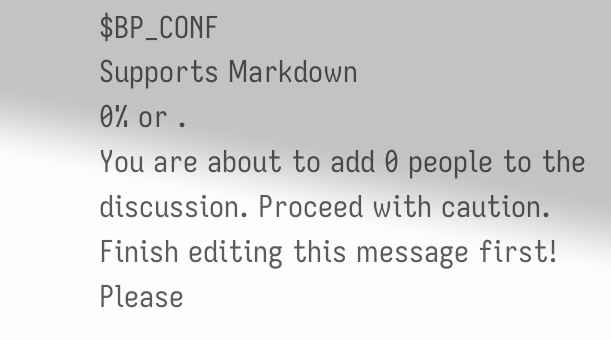$BP_CONF
Supports Markdown
0% or .
You are about to add 0 people to the discussion. Proceed with caution.
Finish editing this message first!
Please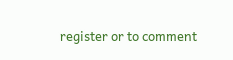register or to comment